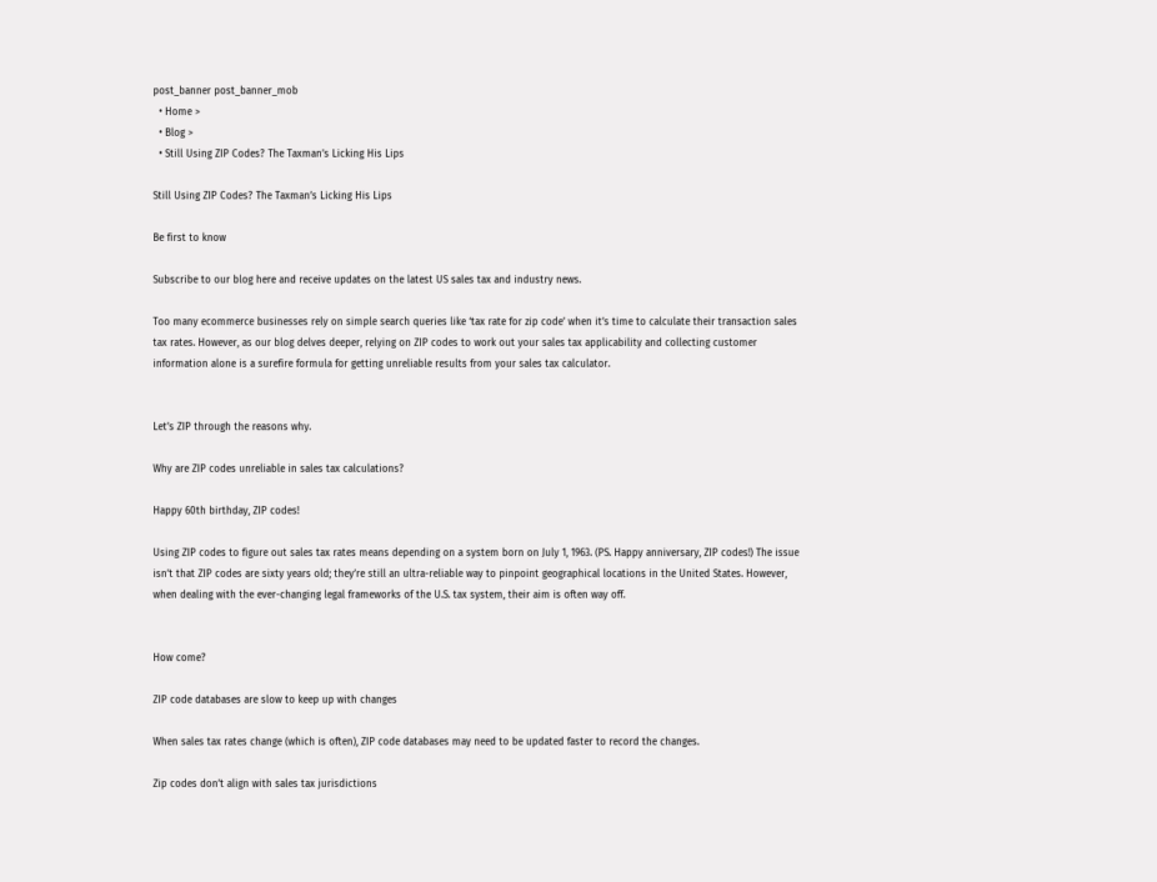post_banner post_banner_mob
  • Home >
  • Blog >
  • Still Using ZIP Codes? The Taxman’s Licking His Lips

Still Using ZIP Codes? The Taxman’s Licking His Lips

Be first to know

Subscribe to our blog here and receive updates on the latest US sales tax and industry news.

Too many ecommerce businesses rely on simple search queries like ‘tax rate for zip code’ when it’s time to calculate their transaction sales tax rates. However, as our blog delves deeper, relying on ZIP codes to work out your sales tax applicability and collecting customer information alone is a surefire formula for getting unreliable results from your sales tax calculator.


Let’s ZIP through the reasons why.

Why are ZIP codes unreliable in sales tax calculations?

Happy 60th birthday, ZIP codes!

Using ZIP codes to figure out sales tax rates means depending on a system born on July 1, 1963. (PS. Happy anniversary, ZIP codes!) The issue isn’t that ZIP codes are sixty years old; they’re still an ultra-reliable way to pinpoint geographical locations in the United States. However, when dealing with the ever-changing legal frameworks of the U.S. tax system, their aim is often way off.


How come?

ZIP code databases are slow to keep up with changes

When sales tax rates change (which is often), ZIP code databases may need to be updated faster to record the changes.

Zip codes don’t align with sales tax jurisdictions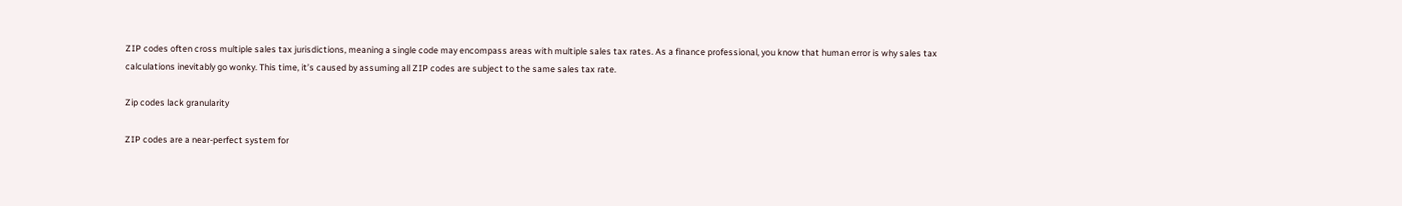ZIP codes often cross multiple sales tax jurisdictions, meaning a single code may encompass areas with multiple sales tax rates. As a finance professional, you know that human error is why sales tax calculations inevitably go wonky. This time, it’s caused by assuming all ZIP codes are subject to the same sales tax rate.

Zip codes lack granularity

ZIP codes are a near-perfect system for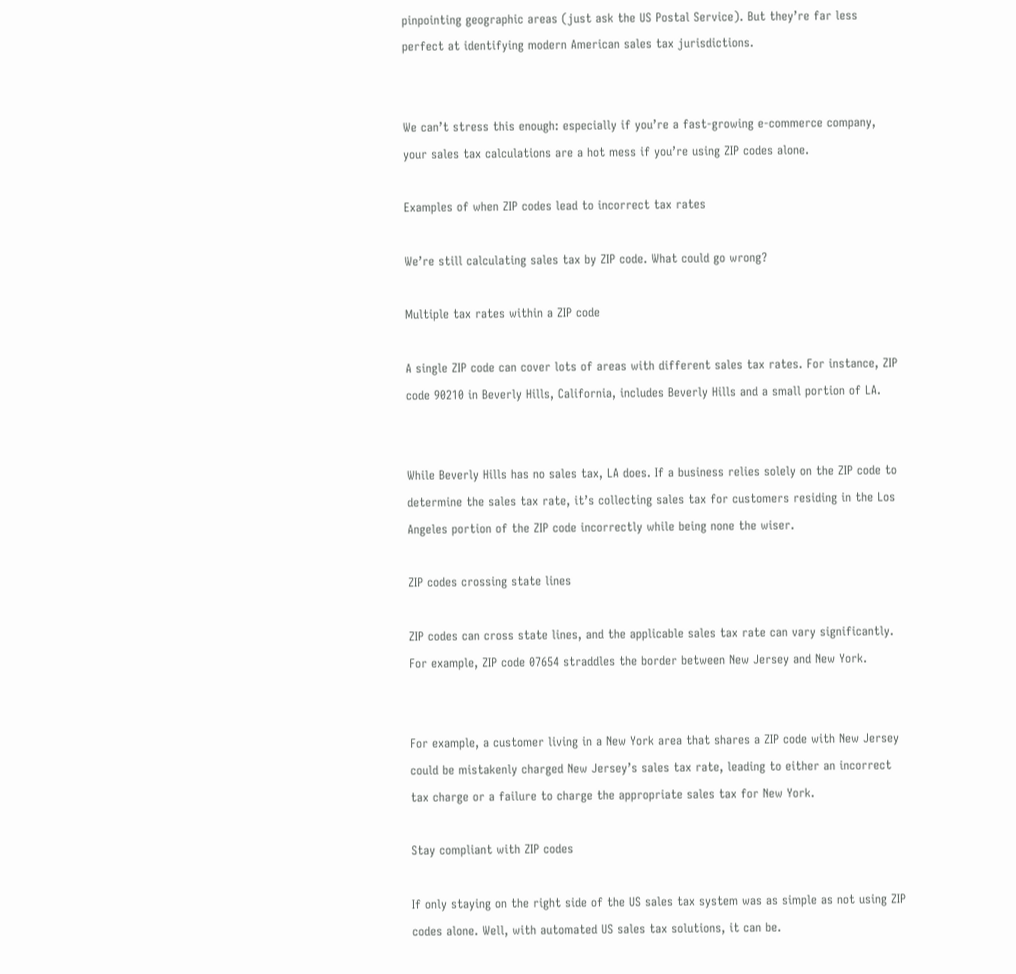pinpointing geographic areas (just ask the US Postal Service). But they’re far less perfect at identifying modern American sales tax jurisdictions.


We can’t stress this enough: especially if you’re a fast-growing e-commerce company, your sales tax calculations are a hot mess if you’re using ZIP codes alone.

Examples of when ZIP codes lead to incorrect tax rates

We’re still calculating sales tax by ZIP code. What could go wrong?

Multiple tax rates within a ZIP code

A single ZIP code can cover lots of areas with different sales tax rates. For instance, ZIP code 90210 in Beverly Hills, California, includes Beverly Hills and a small portion of LA.


While Beverly Hills has no sales tax, LA does. If a business relies solely on the ZIP code to determine the sales tax rate, it’s collecting sales tax for customers residing in the Los Angeles portion of the ZIP code incorrectly while being none the wiser.

ZIP codes crossing state lines

ZIP codes can cross state lines, and the applicable sales tax rate can vary significantly. For example, ZIP code 07654 straddles the border between New Jersey and New York.


For example, a customer living in a New York area that shares a ZIP code with New Jersey could be mistakenly charged New Jersey’s sales tax rate, leading to either an incorrect tax charge or a failure to charge the appropriate sales tax for New York.

Stay compliant with ZIP codes

If only staying on the right side of the US sales tax system was as simple as not using ZIP codes alone. Well, with automated US sales tax solutions, it can be.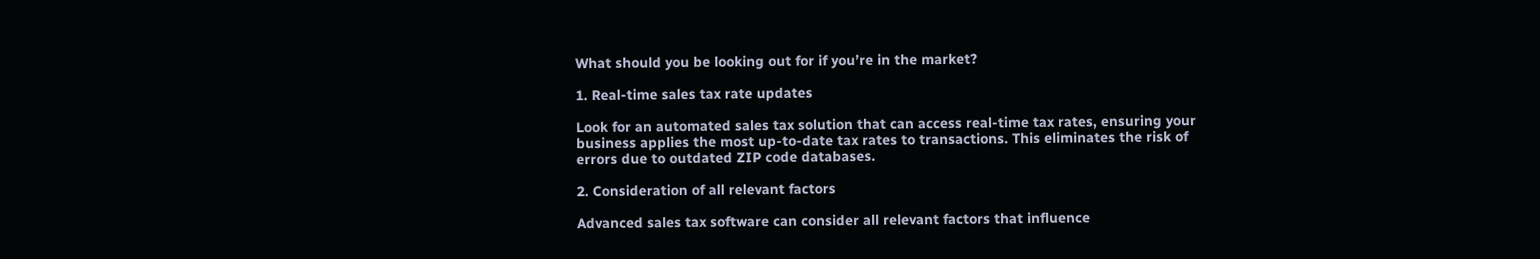What should you be looking out for if you’re in the market?

1. Real-time sales tax rate updates

Look for an automated sales tax solution that can access real-time tax rates, ensuring your business applies the most up-to-date tax rates to transactions. This eliminates the risk of errors due to outdated ZIP code databases.

2. Consideration of all relevant factors

Advanced sales tax software can consider all relevant factors that influence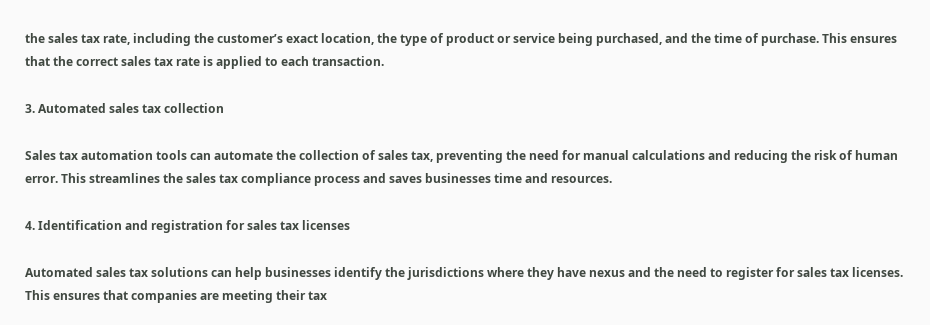the sales tax rate, including the customer’s exact location, the type of product or service being purchased, and the time of purchase. This ensures that the correct sales tax rate is applied to each transaction.

3. Automated sales tax collection

Sales tax automation tools can automate the collection of sales tax, preventing the need for manual calculations and reducing the risk of human error. This streamlines the sales tax compliance process and saves businesses time and resources.

4. Identification and registration for sales tax licenses

Automated sales tax solutions can help businesses identify the jurisdictions where they have nexus and the need to register for sales tax licenses. This ensures that companies are meeting their tax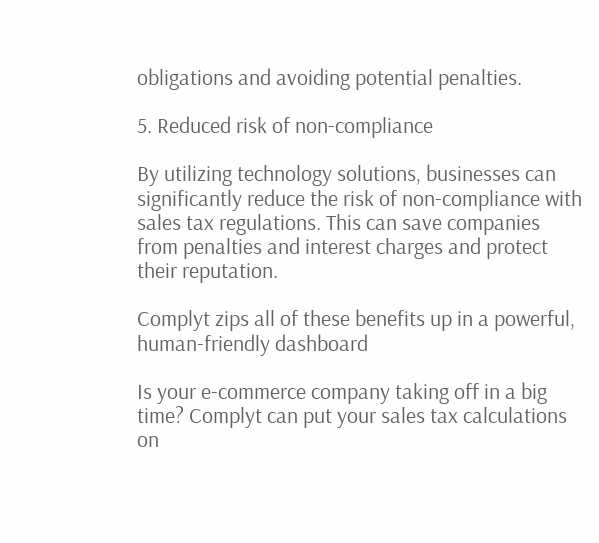obligations and avoiding potential penalties.

5. Reduced risk of non-compliance

By utilizing technology solutions, businesses can significantly reduce the risk of non-compliance with sales tax regulations. This can save companies from penalties and interest charges and protect their reputation.

Complyt zips all of these benefits up in a powerful, human-friendly dashboard

Is your e-commerce company taking off in a big time? Complyt can put your sales tax calculations on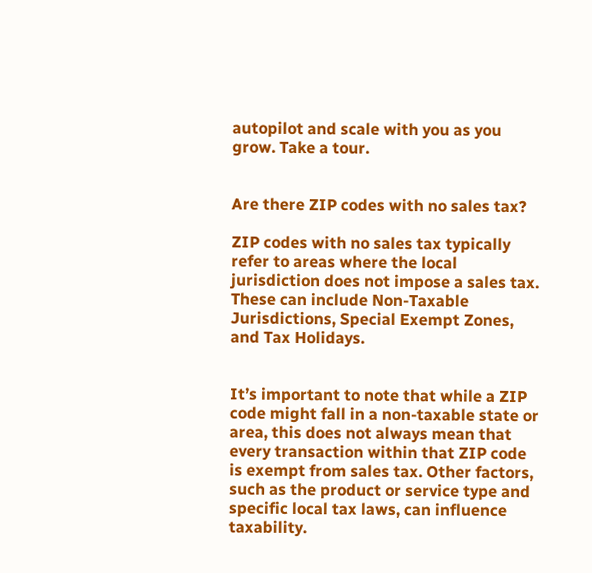autopilot and scale with you as you grow. Take a tour.


Are there ZIP codes with no sales tax?

ZIP codes with no sales tax typically refer to areas where the local jurisdiction does not impose a sales tax. These can include Non-Taxable Jurisdictions, Special Exempt Zones, and Tax Holidays.


It’s important to note that while a ZIP code might fall in a non-taxable state or area, this does not always mean that every transaction within that ZIP code is exempt from sales tax. Other factors, such as the product or service type and specific local tax laws, can influence taxability.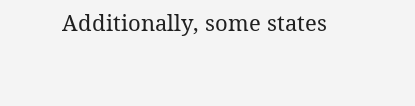Additionally, some states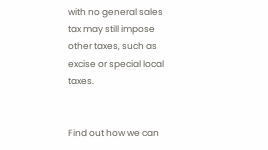with no general sales tax may still impose other taxes, such as excise or special local taxes.


Find out how we can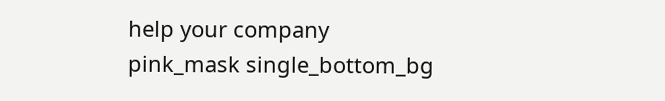help your company
pink_mask single_bottom_bg